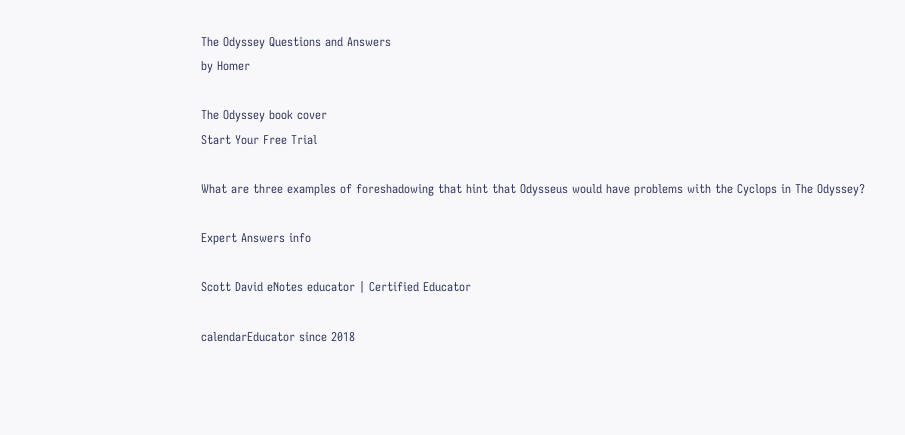The Odyssey Questions and Answers
by Homer

The Odyssey book cover
Start Your Free Trial

What are three examples of foreshadowing that hint that Odysseus would have problems with the Cyclops in The Odyssey?

Expert Answers info

Scott David eNotes educator | Certified Educator

calendarEducator since 2018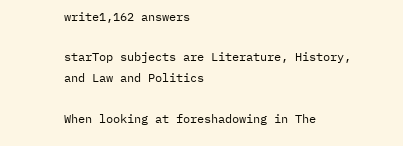write1,162 answers

starTop subjects are Literature, History, and Law and Politics

When looking at foreshadowing in The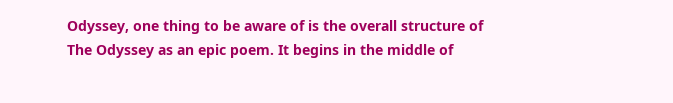Odyssey, one thing to be aware of is the overall structure of The Odyssey as an epic poem. It begins in the middle of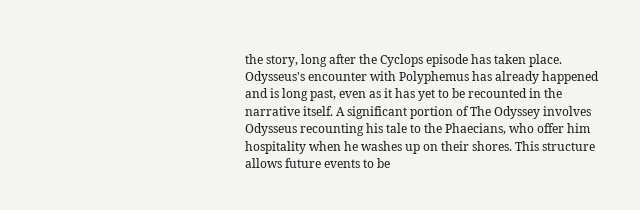the story, long after the Cyclops episode has taken place. Odysseus's encounter with Polyphemus has already happened and is long past, even as it has yet to be recounted in the narrative itself. A significant portion of The Odyssey involves Odysseus recounting his tale to the Phaecians, who offer him hospitality when he washes up on their shores. This structure allows future events to be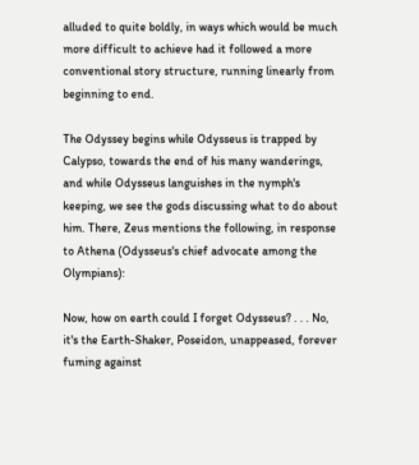alluded to quite boldly, in ways which would be much more difficult to achieve had it followed a more conventional story structure, running linearly from beginning to end.

The Odyssey begins while Odysseus is trapped by Calypso, towards the end of his many wanderings, and while Odysseus languishes in the nymph's keeping, we see the gods discussing what to do about him. There, Zeus mentions the following, in response to Athena (Odysseus's chief advocate among the Olympians):

Now, how on earth could I forget Odysseus? . . . No, it's the Earth-Shaker, Poseidon, unappeased, forever fuming against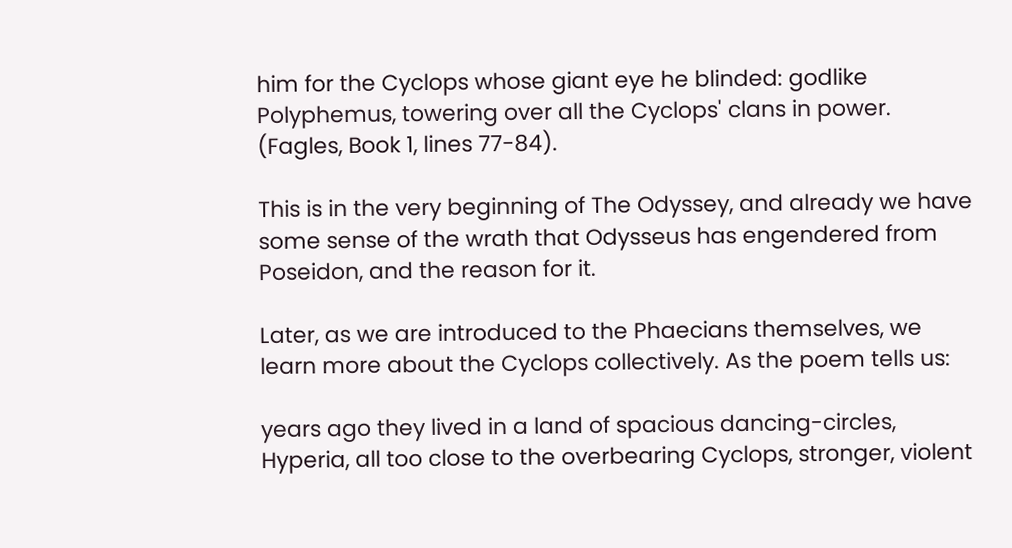him for the Cyclops whose giant eye he blinded: godlike Polyphemus, towering over all the Cyclops' clans in power. (Fagles, Book 1, lines 77-84).

This is in the very beginning of The Odyssey, and already we have some sense of the wrath that Odysseus has engendered from Poseidon, and the reason for it.

Later, as we are introduced to the Phaecians themselves, we learn more about the Cyclops collectively. As the poem tells us:

years ago they lived in a land of spacious dancing-circles, Hyperia, all too close to the overbearing Cyclops, stronger, violent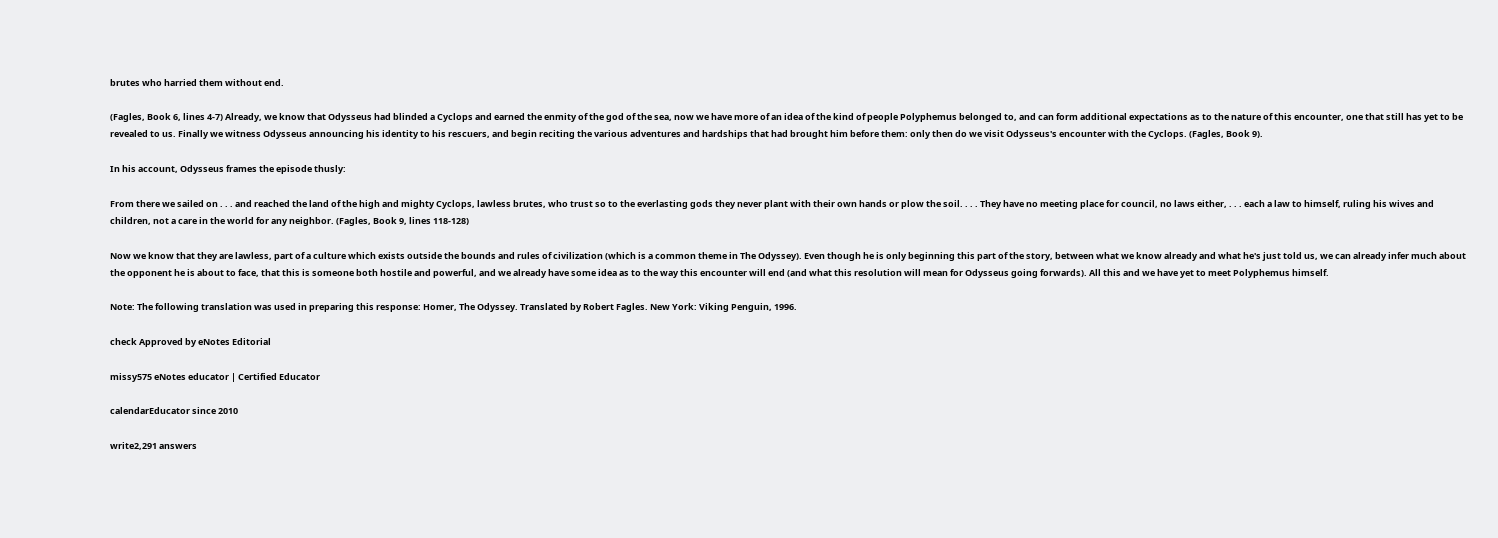brutes who harried them without end.

(Fagles, Book 6, lines 4-7) Already, we know that Odysseus had blinded a Cyclops and earned the enmity of the god of the sea, now we have more of an idea of the kind of people Polyphemus belonged to, and can form additional expectations as to the nature of this encounter, one that still has yet to be revealed to us. Finally we witness Odysseus announcing his identity to his rescuers, and begin reciting the various adventures and hardships that had brought him before them: only then do we visit Odysseus's encounter with the Cyclops. (Fagles, Book 9).

In his account, Odysseus frames the episode thusly:

From there we sailed on . . . and reached the land of the high and mighty Cyclops, lawless brutes, who trust so to the everlasting gods they never plant with their own hands or plow the soil. . . . They have no meeting place for council, no laws either, . . . each a law to himself, ruling his wives and children, not a care in the world for any neighbor. (Fagles, Book 9, lines 118-128)

Now we know that they are lawless, part of a culture which exists outside the bounds and rules of civilization (which is a common theme in The Odyssey). Even though he is only beginning this part of the story, between what we know already and what he's just told us, we can already infer much about the opponent he is about to face, that this is someone both hostile and powerful, and we already have some idea as to the way this encounter will end (and what this resolution will mean for Odysseus going forwards). All this and we have yet to meet Polyphemus himself.

Note: The following translation was used in preparing this response: Homer, The Odyssey. Translated by Robert Fagles. New York: Viking Penguin, 1996.

check Approved by eNotes Editorial

missy575 eNotes educator | Certified Educator

calendarEducator since 2010

write2,291 answers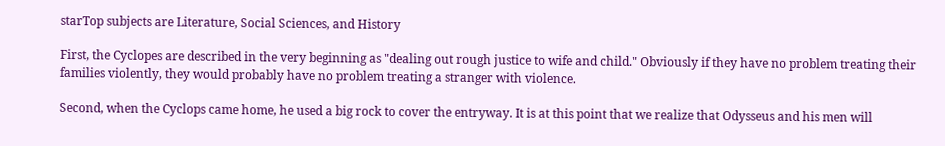starTop subjects are Literature, Social Sciences, and History

First, the Cyclopes are described in the very beginning as "dealing out rough justice to wife and child." Obviously if they have no problem treating their families violently, they would probably have no problem treating a stranger with violence.

Second, when the Cyclops came home, he used a big rock to cover the entryway. It is at this point that we realize that Odysseus and his men will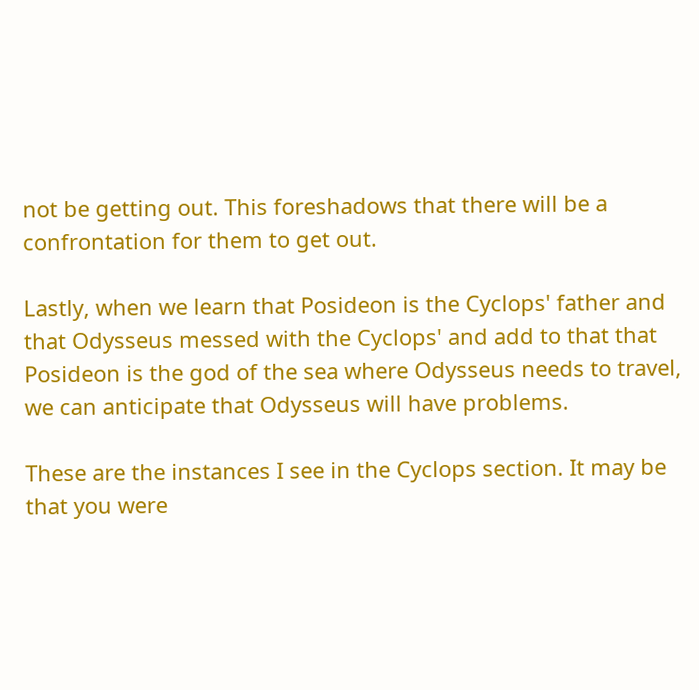not be getting out. This foreshadows that there will be a confrontation for them to get out.

Lastly, when we learn that Posideon is the Cyclops' father and that Odysseus messed with the Cyclops' and add to that that Posideon is the god of the sea where Odysseus needs to travel, we can anticipate that Odysseus will have problems.

These are the instances I see in the Cyclops section. It may be that you were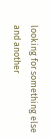looking for something else and another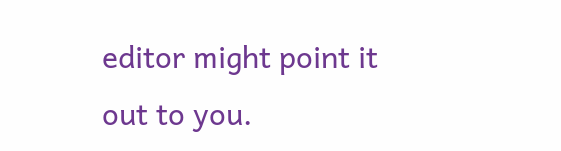editor might point it out to you.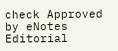check Approved by eNotes Editorial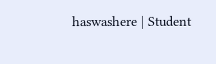haswashere | Student